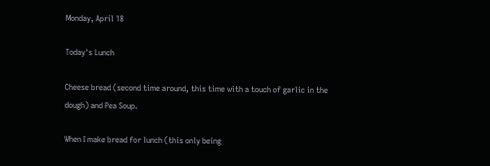Monday, April 18

Today's Lunch

Cheese bread (second time around, this time with a touch of garlic in the dough) and Pea Soup.

When I make bread for lunch (this only being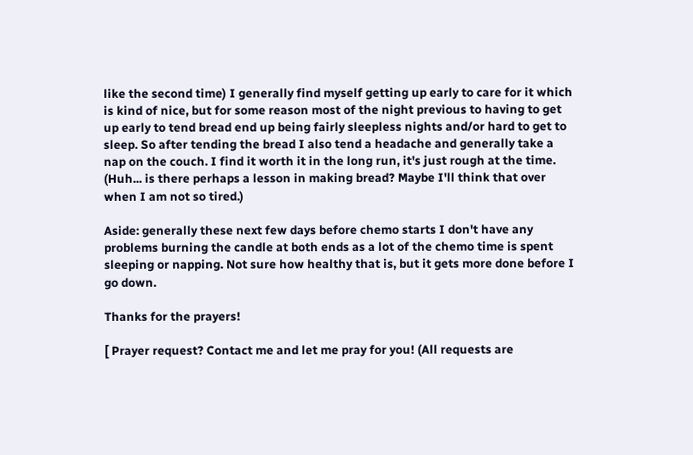like the second time) I generally find myself getting up early to care for it which is kind of nice, but for some reason most of the night previous to having to get up early to tend bread end up being fairly sleepless nights and/or hard to get to sleep. So after tending the bread I also tend a headache and generally take a nap on the couch. I find it worth it in the long run, it's just rough at the time. (Huh... is there perhaps a lesson in making bread? Maybe I'll think that over when I am not so tired.)

Aside: generally these next few days before chemo starts I don't have any problems burning the candle at both ends as a lot of the chemo time is spent sleeping or napping. Not sure how healthy that is, but it gets more done before I go down.

Thanks for the prayers!

[ Prayer request? Contact me and let me pray for you! (All requests are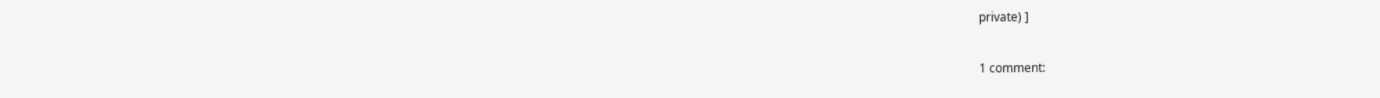private) ]

1 comment: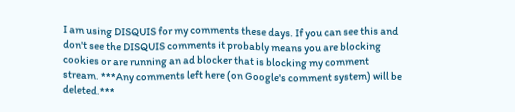I am using DISQUIS for my comments these days. If you can see this and don't see the DISQUIS comments it probably means you are blocking cookies or are running an ad blocker that is blocking my comment stream. ***Any comments left here (on Google's comment system) will be deleted.***